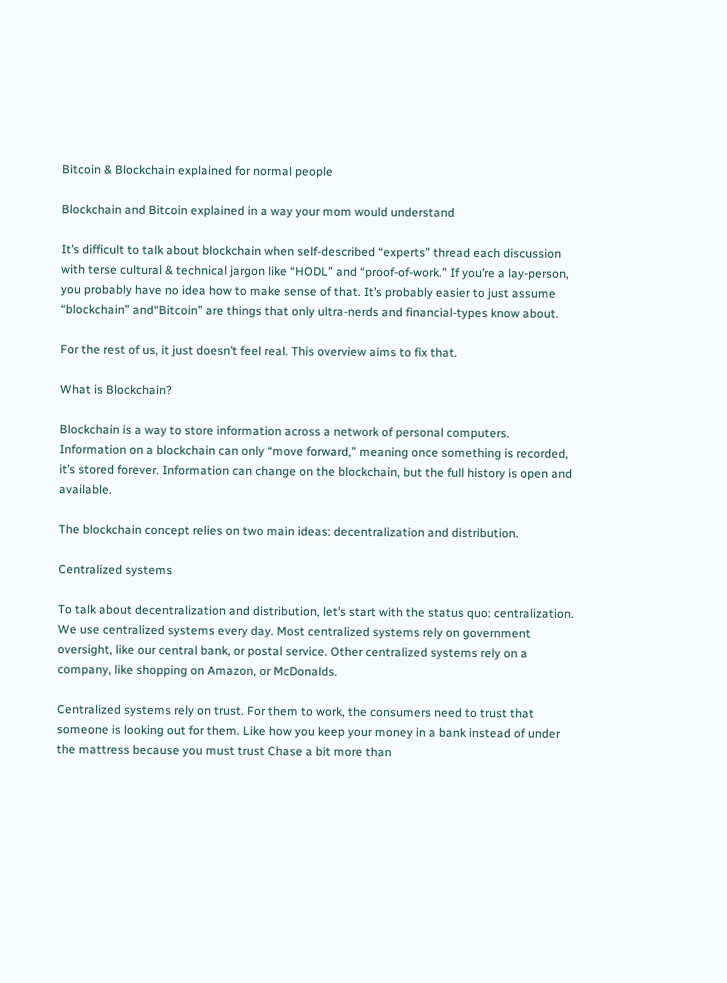Bitcoin & Blockchain explained for normal people

Blockchain and Bitcoin explained in a way your mom would understand

It’s difficult to talk about blockchain when self-described “experts” thread each discussion with terse cultural & technical jargon like “HODL” and “proof-of-work.” If you’re a lay-person, you probably have no idea how to make sense of that. It’s probably easier to just assume “blockchain” and“Bitcoin” are things that only ultra-nerds and financial-types know about.

For the rest of us, it just doesn’t feel real. This overview aims to fix that.

What is Blockchain?

Blockchain is a way to store information across a network of personal computers. Information on a blockchain can only “move forward,” meaning once something is recorded, it’s stored forever. Information can change on the blockchain, but the full history is open and available.

The blockchain concept relies on two main ideas: decentralization and distribution.

Centralized systems

To talk about decentralization and distribution, let’s start with the status quo: centralization. We use centralized systems every day. Most centralized systems rely on government oversight, like our central bank, or postal service. Other centralized systems rely on a company, like shopping on Amazon, or McDonalds.

Centralized systems rely on trust. For them to work, the consumers need to trust that someone is looking out for them. Like how you keep your money in a bank instead of under the mattress because you must trust Chase a bit more than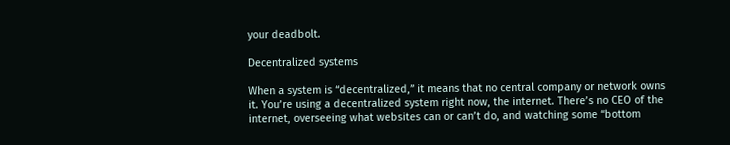your deadbolt.

Decentralized systems

When a system is “decentralized,” it means that no central company or network owns it. You’re using a decentralized system right now, the internet. There’s no CEO of the internet, overseeing what websites can or can’t do, and watching some “bottom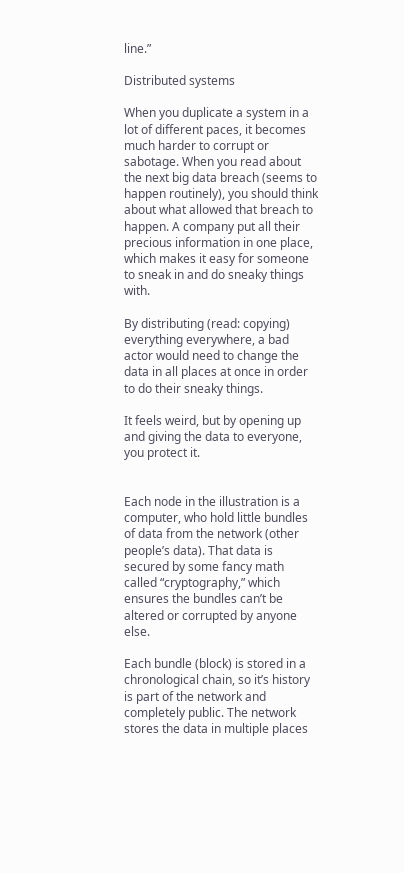line.”

Distributed systems

When you duplicate a system in a lot of different paces, it becomes much harder to corrupt or sabotage. When you read about the next big data breach (seems to happen routinely), you should think about what allowed that breach to happen. A company put all their precious information in one place, which makes it easy for someone to sneak in and do sneaky things with.

By distributing (read: copying) everything everywhere, a bad actor would need to change the data in all places at once in order to do their sneaky things.

It feels weird, but by opening up and giving the data to everyone, you protect it.


Each node in the illustration is a computer, who hold little bundles of data from the network (other people’s data). That data is secured by some fancy math called “cryptography,” which ensures the bundles can’t be altered or corrupted by anyone else.

Each bundle (block) is stored in a chronological chain, so it’s history is part of the network and completely public. The network stores the data in multiple places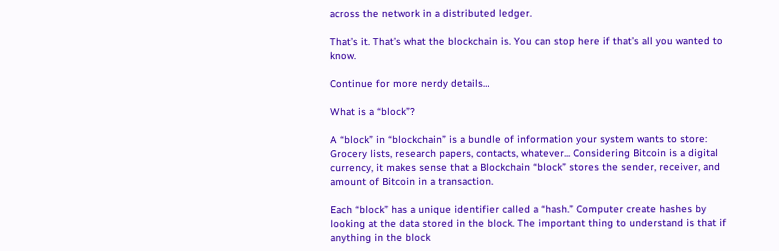across the network in a distributed ledger.

That’s it. That’s what the blockchain is. You can stop here if that’s all you wanted to know.

Continue for more nerdy details…

What is a “block”?

A “block” in “blockchain” is a bundle of information your system wants to store: Grocery lists, research papers, contacts, whatever... Considering Bitcoin is a digital currency, it makes sense that a Blockchain “block” stores the sender, receiver, and amount of Bitcoin in a transaction.

Each “block” has a unique identifier called a “hash.” Computer create hashes by looking at the data stored in the block. The important thing to understand is that if anything in the block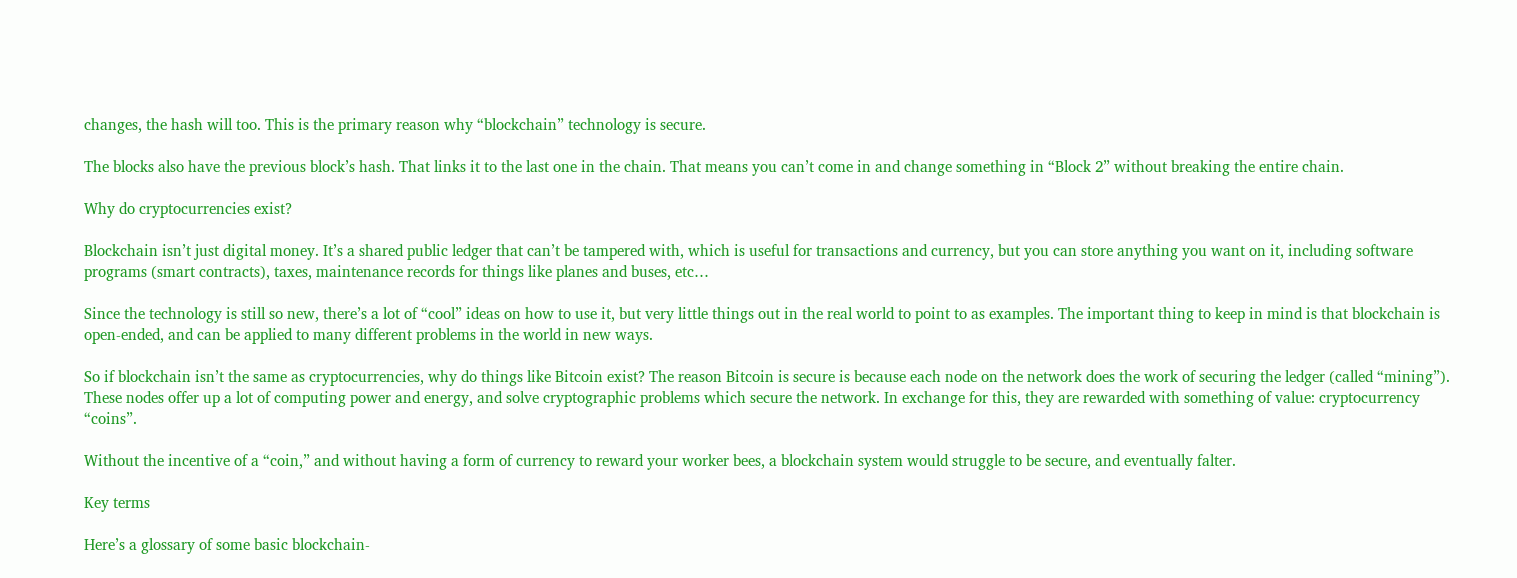changes, the hash will too. This is the primary reason why “blockchain” technology is secure.

The blocks also have the previous block’s hash. That links it to the last one in the chain. That means you can’t come in and change something in “Block 2” without breaking the entire chain.

Why do cryptocurrencies exist?

Blockchain isn’t just digital money. It’s a shared public ledger that can’t be tampered with, which is useful for transactions and currency, but you can store anything you want on it, including software programs (smart contracts), taxes, maintenance records for things like planes and buses, etc…

Since the technology is still so new, there’s a lot of “cool” ideas on how to use it, but very little things out in the real world to point to as examples. The important thing to keep in mind is that blockchain is open-ended, and can be applied to many different problems in the world in new ways.

So if blockchain isn’t the same as cryptocurrencies, why do things like Bitcoin exist? The reason Bitcoin is secure is because each node on the network does the work of securing the ledger (called “mining”). These nodes offer up a lot of computing power and energy, and solve cryptographic problems which secure the network. In exchange for this, they are rewarded with something of value: cryptocurrency “coins”.

Without the incentive of a “coin,” and without having a form of currency to reward your worker bees, a blockchain system would struggle to be secure, and eventually falter.

Key terms

Here’s a glossary of some basic blockchain-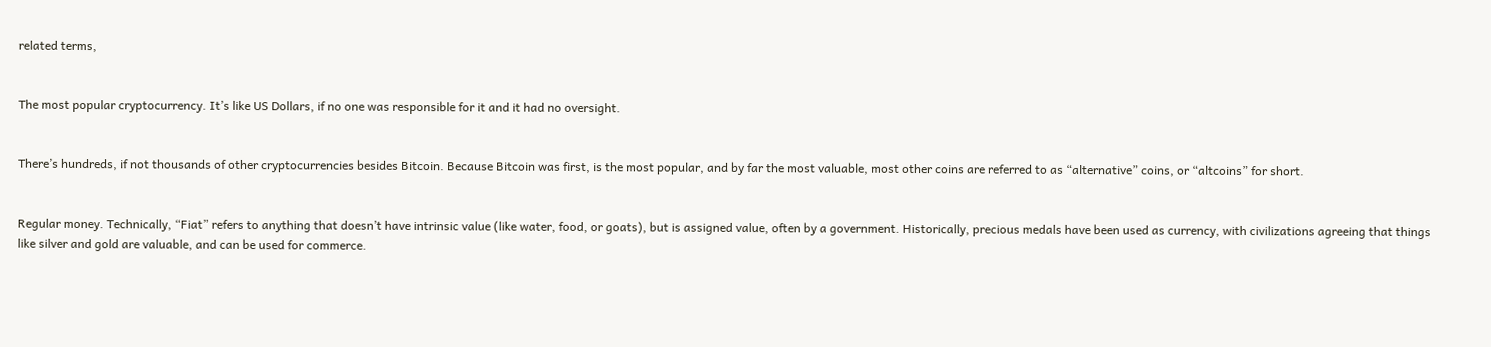related terms,


The most popular cryptocurrency. It’s like US Dollars, if no one was responsible for it and it had no oversight.


There’s hundreds, if not thousands of other cryptocurrencies besides Bitcoin. Because Bitcoin was first, is the most popular, and by far the most valuable, most other coins are referred to as “alternative” coins, or “altcoins” for short.


Regular money. Technically, “Fiat” refers to anything that doesn’t have intrinsic value (like water, food, or goats), but is assigned value, often by a government. Historically, precious medals have been used as currency, with civilizations agreeing that things like silver and gold are valuable, and can be used for commerce.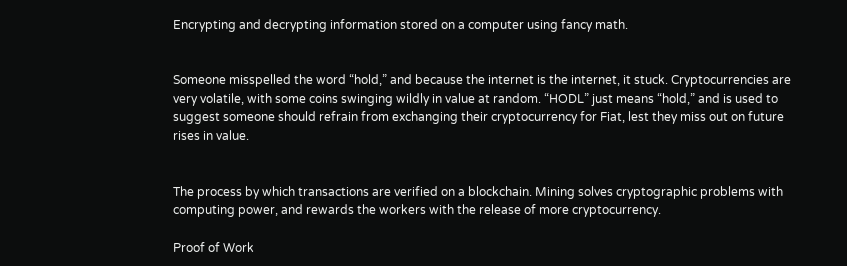Encrypting and decrypting information stored on a computer using fancy math.


Someone misspelled the word “hold,” and because the internet is the internet, it stuck. Cryptocurrencies are very volatile, with some coins swinging wildly in value at random. “HODL” just means “hold,” and is used to suggest someone should refrain from exchanging their cryptocurrency for Fiat, lest they miss out on future rises in value.


The process by which transactions are verified on a blockchain. Mining solves cryptographic problems with computing power, and rewards the workers with the release of more cryptocurrency.

Proof of Work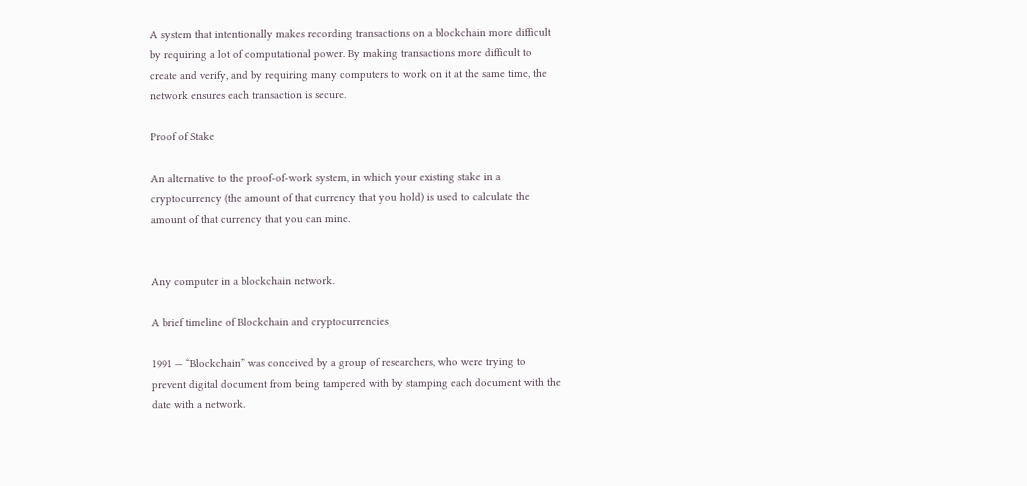A system that intentionally makes recording transactions on a blockchain more difficult by requiring a lot of computational power. By making transactions more difficult to create and verify, and by requiring many computers to work on it at the same time, the network ensures each transaction is secure.

Proof of Stake

An alternative to the proof-of-work system, in which your existing stake in a cryptocurrency (the amount of that currency that you hold) is used to calculate the amount of that currency that you can mine.


Any computer in a blockchain network.

A brief timeline of Blockchain and cryptocurrencies

1991 — “Blockchain” was conceived by a group of researchers, who were trying to prevent digital document from being tampered with by stamping each document with the date with a network.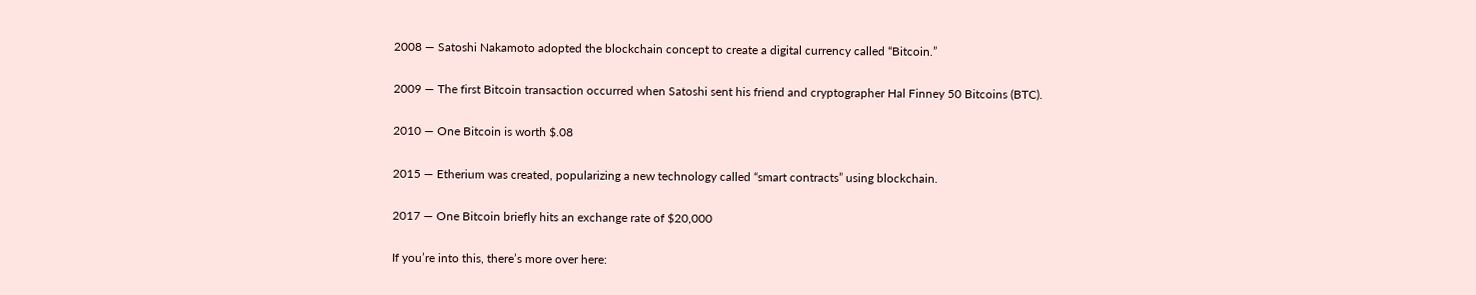2008 — Satoshi Nakamoto adopted the blockchain concept to create a digital currency called “Bitcoin.”

2009 — The first Bitcoin transaction occurred when Satoshi sent his friend and cryptographer Hal Finney 50 Bitcoins (BTC).

2010 — One Bitcoin is worth $.08

2015 — Etherium was created, popularizing a new technology called “smart contracts” using blockchain.

2017 — One Bitcoin briefly hits an exchange rate of $20,000

If you’re into this, there’s more over here: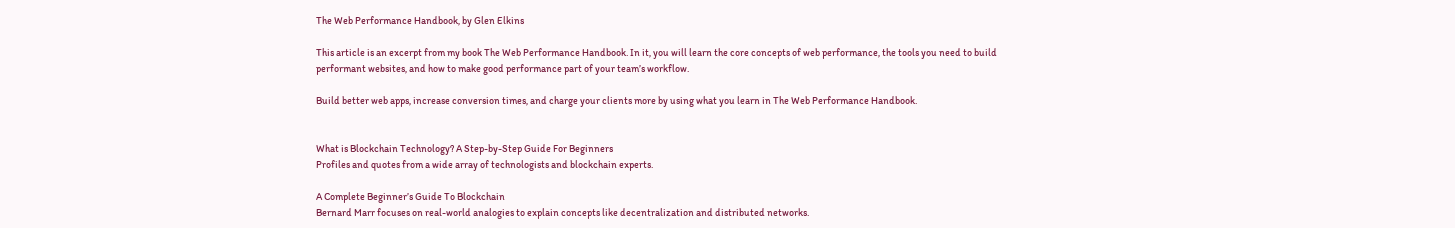The Web Performance Handbook, by Glen Elkins

This article is an excerpt from my book The Web Performance Handbook. In it, you will learn the core concepts of web performance, the tools you need to build performant websites, and how to make good performance part of your team’s workflow.

Build better web apps, increase conversion times, and charge your clients more by using what you learn in The Web Performance Handbook.


What is Blockchain Technology? A Step-by-Step Guide For Beginners
Profiles and quotes from a wide array of technologists and blockchain experts.

A Complete Beginner’s Guide To Blockchain
Bernard Marr focuses on real-world analogies to explain concepts like decentralization and distributed networks.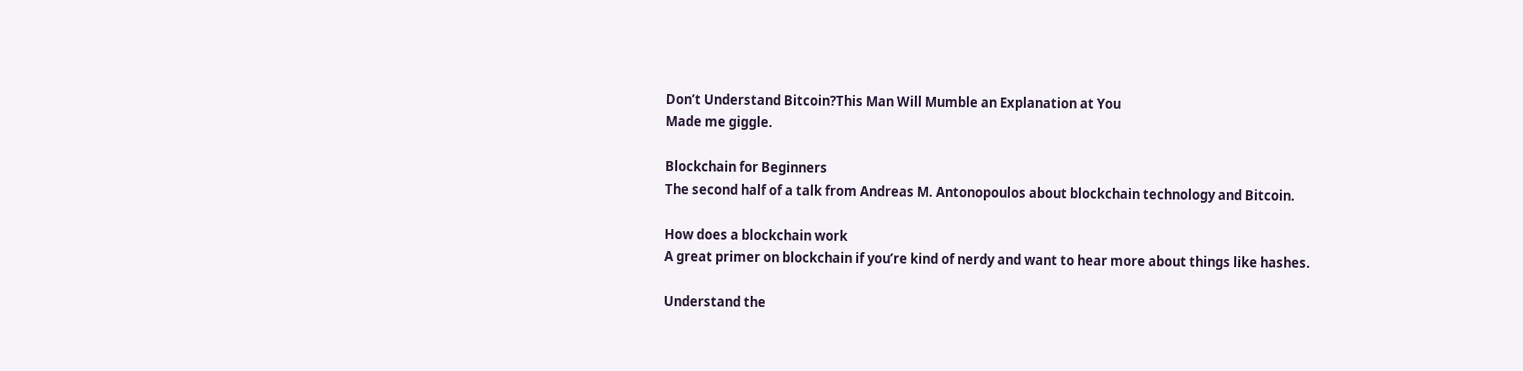Don’t Understand Bitcoin?This Man Will Mumble an Explanation at You
Made me giggle.

Blockchain for Beginners
The second half of a talk from Andreas M. Antonopoulos about blockchain technology and Bitcoin.

How does a blockchain work
A great primer on blockchain if you’re kind of nerdy and want to hear more about things like hashes.

Understand the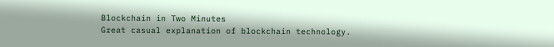Blockchain in Two Minutes
Great casual explanation of blockchain technology.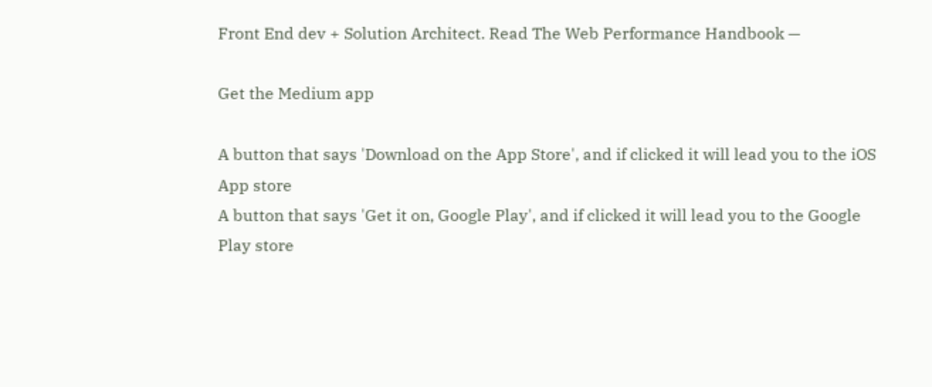Front End dev + Solution Architect. Read The Web Performance Handbook —

Get the Medium app

A button that says 'Download on the App Store', and if clicked it will lead you to the iOS App store
A button that says 'Get it on, Google Play', and if clicked it will lead you to the Google Play store